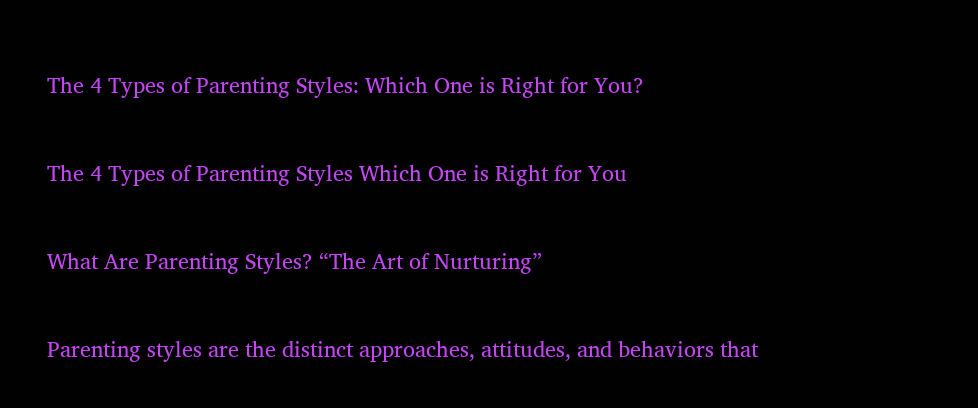The 4 Types of Parenting Styles: Which One is Right for You?

The 4 Types of Parenting Styles Which One is Right for You

What Are Parenting Styles? “The Art of Nurturing”

Parenting styles are the distinct approaches, attitudes, and behaviors that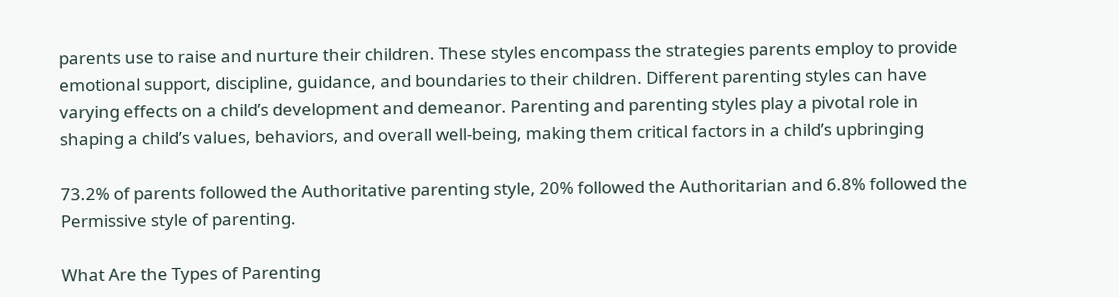parents use to raise and nurture their children. These styles encompass the strategies parents employ to provide emotional support, discipline, guidance, and boundaries to their children. Different parenting styles can have varying effects on a child’s development and demeanor. Parenting and parenting styles play a pivotal role in shaping a child’s values, behaviors, and overall well-being, making them critical factors in a child’s upbringing

73.2% of parents followed the Authoritative parenting style, 20% followed the Authoritarian and 6.8% followed the Permissive style of parenting.

What Are the Types of Parenting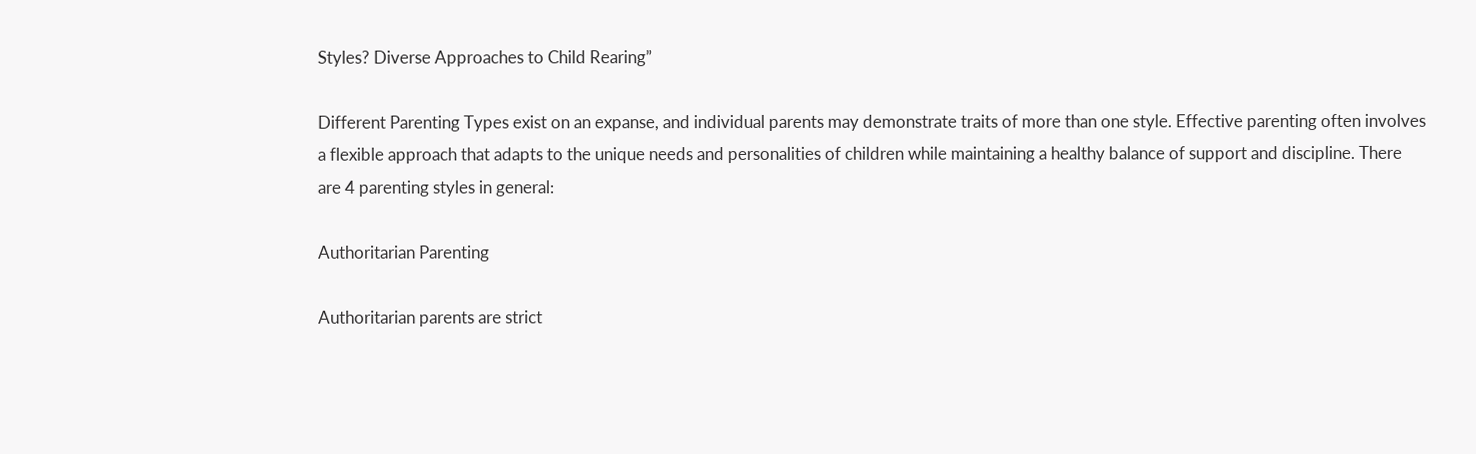Styles? Diverse Approaches to Child Rearing”

Different Parenting Types exist on an expanse, and individual parents may demonstrate traits of more than one style. Effective parenting often involves a flexible approach that adapts to the unique needs and personalities of children while maintaining a healthy balance of support and discipline. There are 4 parenting styles in general:

Authoritarian Parenting

Authoritarian parents are strict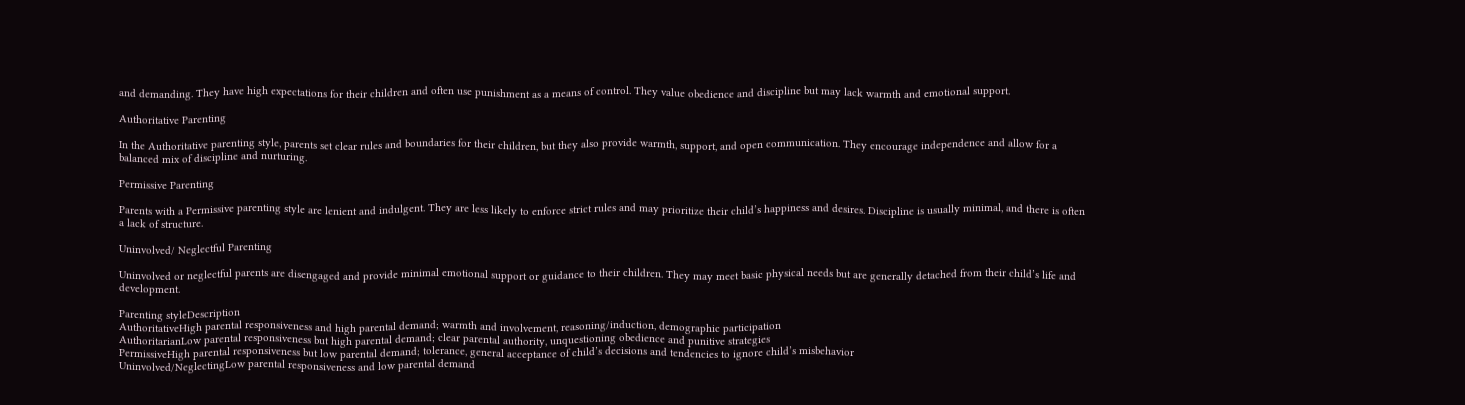and demanding. They have high expectations for their children and often use punishment as a means of control. They value obedience and discipline but may lack warmth and emotional support.

Authoritative Parenting

In the Authoritative parenting style, parents set clear rules and boundaries for their children, but they also provide warmth, support, and open communication. They encourage independence and allow for a balanced mix of discipline and nurturing.

Permissive Parenting

Parents with a Permissive parenting style are lenient and indulgent. They are less likely to enforce strict rules and may prioritize their child’s happiness and desires. Discipline is usually minimal, and there is often a lack of structure.

Uninvolved/ Neglectful Parenting

Uninvolved or neglectful parents are disengaged and provide minimal emotional support or guidance to their children. They may meet basic physical needs but are generally detached from their child’s life and development.

Parenting styleDescription
AuthoritativeHigh parental responsiveness and high parental demand; warmth and involvement, reasoning/induction, demographic participation
AuthoritarianLow parental responsiveness but high parental demand; clear parental authority, unquestioning obedience and punitive strategies
PermissiveHigh parental responsiveness but low parental demand; tolerance, general acceptance of child’s decisions and tendencies to ignore child’s misbehavior
Uninvolved/NeglectingLow parental responsiveness and low parental demand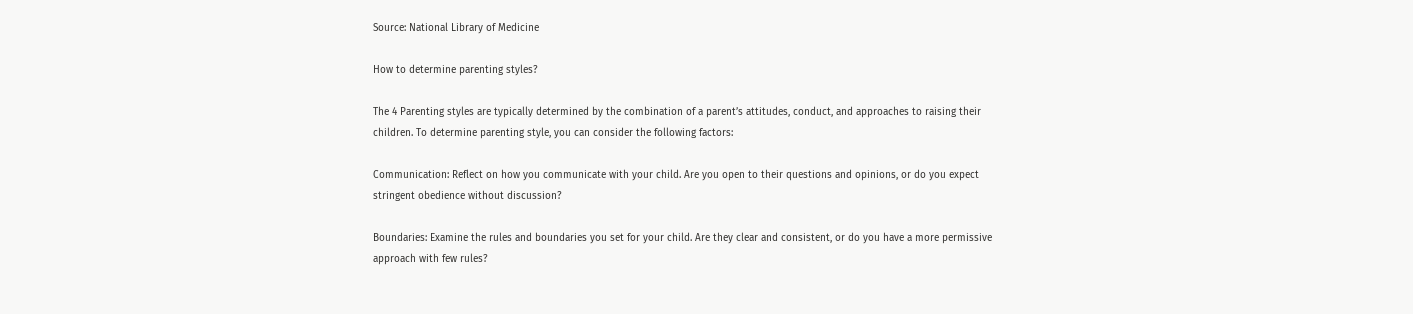Source: National Library of Medicine

How to determine parenting styles?

The 4 Parenting styles are typically determined by the combination of a parent’s attitudes, conduct, and approaches to raising their children. To determine parenting style, you can consider the following factors:

Communication: Reflect on how you communicate with your child. Are you open to their questions and opinions, or do you expect stringent obedience without discussion?

Boundaries: Examine the rules and boundaries you set for your child. Are they clear and consistent, or do you have a more permissive approach with few rules?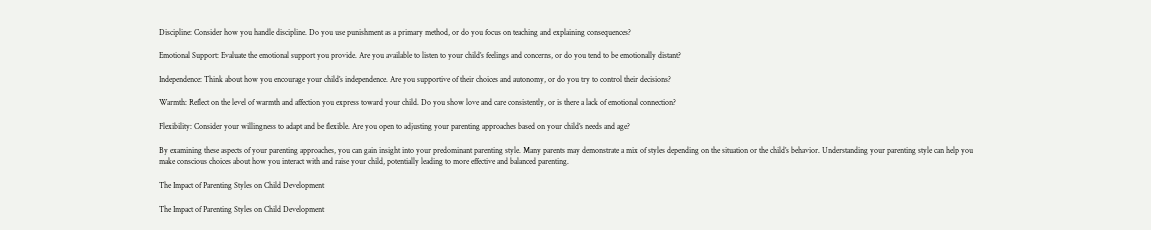Discipline: Consider how you handle discipline. Do you use punishment as a primary method, or do you focus on teaching and explaining consequences?

Emotional Support: Evaluate the emotional support you provide. Are you available to listen to your child’s feelings and concerns, or do you tend to be emotionally distant?

Independence: Think about how you encourage your child’s independence. Are you supportive of their choices and autonomy, or do you try to control their decisions?

Warmth: Reflect on the level of warmth and affection you express toward your child. Do you show love and care consistently, or is there a lack of emotional connection?

Flexibility: Consider your willingness to adapt and be flexible. Are you open to adjusting your parenting approaches based on your child’s needs and age?

By examining these aspects of your parenting approaches, you can gain insight into your predominant parenting style. Many parents may demonstrate a mix of styles depending on the situation or the child’s behavior. Understanding your parenting style can help you make conscious choices about how you interact with and raise your child, potentially leading to more effective and balanced parenting.

The Impact of Parenting Styles on Child Development

The Impact of Parenting Styles on Child Development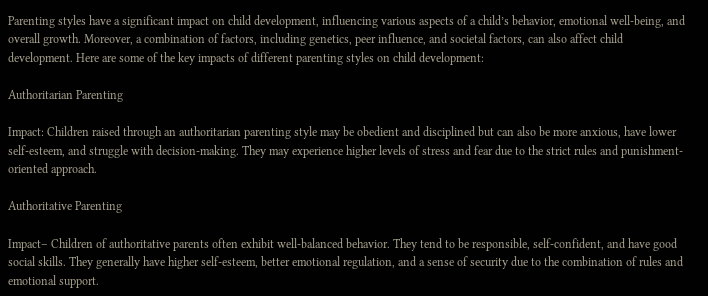Parenting styles have a significant impact on child development, influencing various aspects of a child’s behavior, emotional well-being, and overall growth. Moreover, a combination of factors, including genetics, peer influence, and societal factors, can also affect child development. Here are some of the key impacts of different parenting styles on child development:

Authoritarian Parenting

Impact: Children raised through an authoritarian parenting style may be obedient and disciplined but can also be more anxious, have lower self-esteem, and struggle with decision-making. They may experience higher levels of stress and fear due to the strict rules and punishment-oriented approach.

Authoritative Parenting

Impact– Children of authoritative parents often exhibit well-balanced behavior. They tend to be responsible, self-confident, and have good social skills. They generally have higher self-esteem, better emotional regulation, and a sense of security due to the combination of rules and emotional support.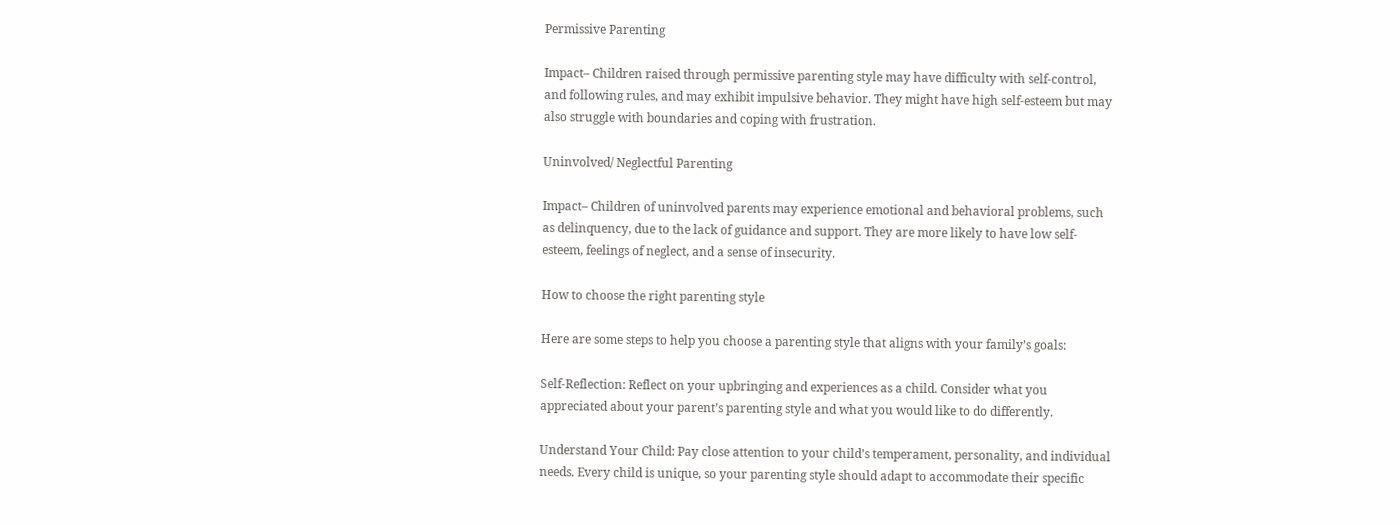Permissive Parenting

Impact– Children raised through permissive parenting style may have difficulty with self-control, and following rules, and may exhibit impulsive behavior. They might have high self-esteem but may also struggle with boundaries and coping with frustration.

Uninvolved/ Neglectful Parenting

Impact– Children of uninvolved parents may experience emotional and behavioral problems, such as delinquency, due to the lack of guidance and support. They are more likely to have low self-esteem, feelings of neglect, and a sense of insecurity.

How to choose the right parenting style

Here are some steps to help you choose a parenting style that aligns with your family’s goals:

Self-Reflection: Reflect on your upbringing and experiences as a child. Consider what you appreciated about your parent’s parenting style and what you would like to do differently.

Understand Your Child: Pay close attention to your child’s temperament, personality, and individual needs. Every child is unique, so your parenting style should adapt to accommodate their specific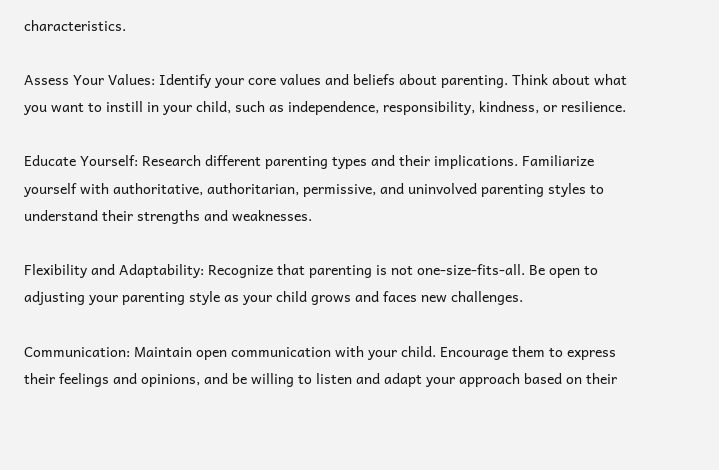characteristics.

Assess Your Values: Identify your core values and beliefs about parenting. Think about what you want to instill in your child, such as independence, responsibility, kindness, or resilience.

Educate Yourself: Research different parenting types and their implications. Familiarize yourself with authoritative, authoritarian, permissive, and uninvolved parenting styles to understand their strengths and weaknesses.

Flexibility and Adaptability: Recognize that parenting is not one-size-fits-all. Be open to adjusting your parenting style as your child grows and faces new challenges.

Communication: Maintain open communication with your child. Encourage them to express their feelings and opinions, and be willing to listen and adapt your approach based on their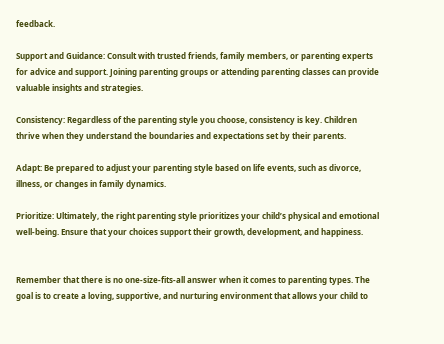feedback.

Support and Guidance: Consult with trusted friends, family members, or parenting experts for advice and support. Joining parenting groups or attending parenting classes can provide valuable insights and strategies.

Consistency: Regardless of the parenting style you choose, consistency is key. Children thrive when they understand the boundaries and expectations set by their parents.

Adapt: Be prepared to adjust your parenting style based on life events, such as divorce, illness, or changes in family dynamics.

Prioritize: Ultimately, the right parenting style prioritizes your child’s physical and emotional well-being. Ensure that your choices support their growth, development, and happiness.


Remember that there is no one-size-fits-all answer when it comes to parenting types. The goal is to create a loving, supportive, and nurturing environment that allows your child to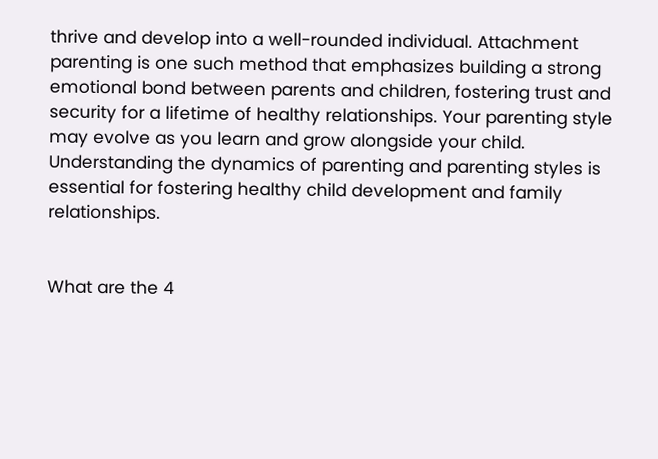thrive and develop into a well-rounded individual. Attachment parenting is one such method that emphasizes building a strong emotional bond between parents and children, fostering trust and security for a lifetime of healthy relationships. Your parenting style may evolve as you learn and grow alongside your child. Understanding the dynamics of parenting and parenting styles is essential for fostering healthy child development and family relationships.


What are the 4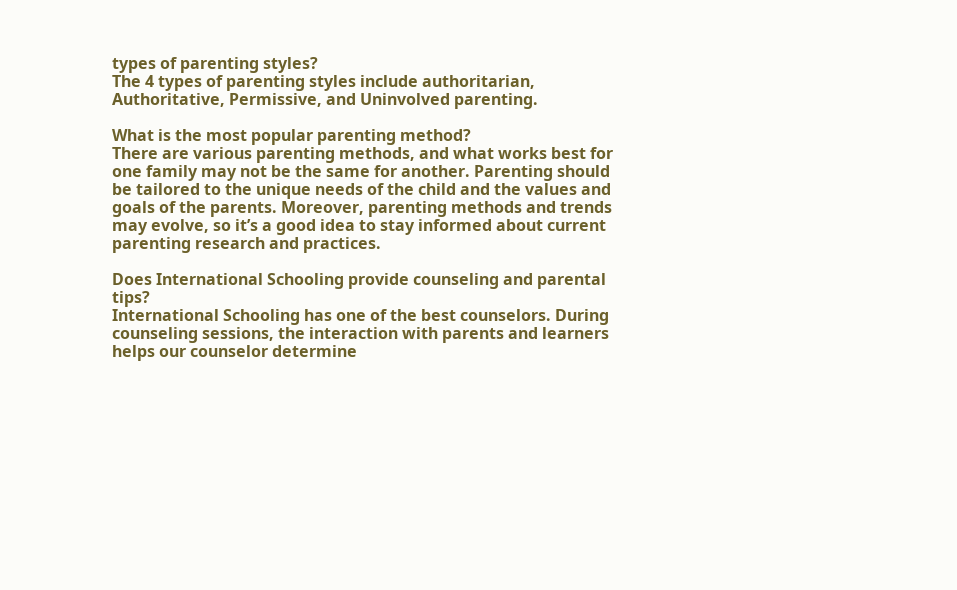types of parenting styles?
The 4 types of parenting styles include authoritarian, Authoritative, Permissive, and Uninvolved parenting.

What is the most popular parenting method?
There are various parenting methods, and what works best for one family may not be the same for another. Parenting should be tailored to the unique needs of the child and the values and goals of the parents. Moreover, parenting methods and trends may evolve, so it’s a good idea to stay informed about current parenting research and practices.

Does International Schooling provide counseling and parental tips?
International Schooling has one of the best counselors. During counseling sessions, the interaction with parents and learners helps our counselor determine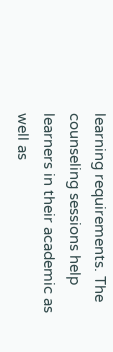learning requirements. The counseling sessions help learners in their academic as well as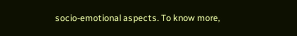socio-emotional aspects. To know more,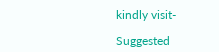kindly visit-

Suggested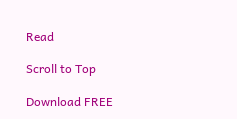Read

Scroll to Top

Download FREE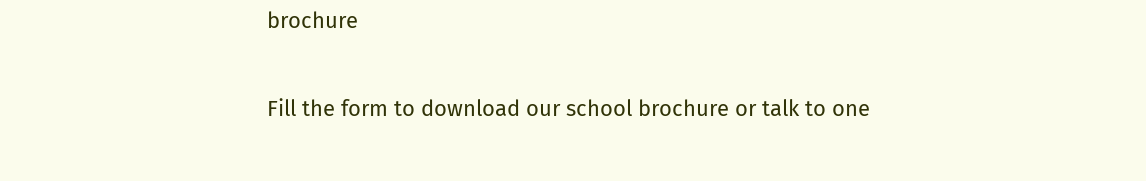brochure

Fill the form to download our school brochure or talk to one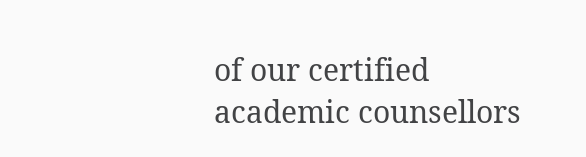of our certified academic counsellors